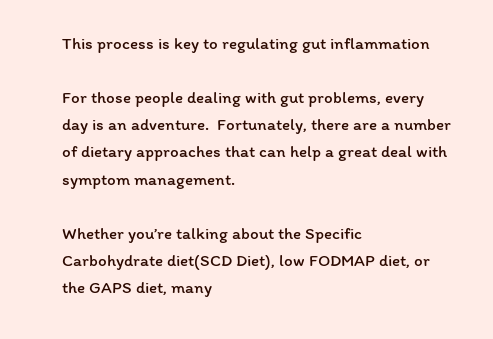This process is key to regulating gut inflammation

For those people dealing with gut problems, every day is an adventure.  Fortunately, there are a number of dietary approaches that can help a great deal with symptom management.

Whether you’re talking about the Specific Carbohydrate diet(SCD Diet), low FODMAP diet, or the GAPS diet, many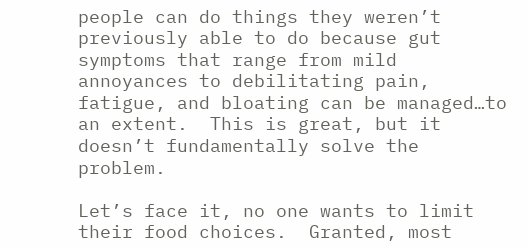people can do things they weren’t previously able to do because gut symptoms that range from mild annoyances to debilitating pain, fatigue, and bloating can be managed…to an extent.  This is great, but it doesn’t fundamentally solve the problem.

Let’s face it, no one wants to limit their food choices.  Granted, most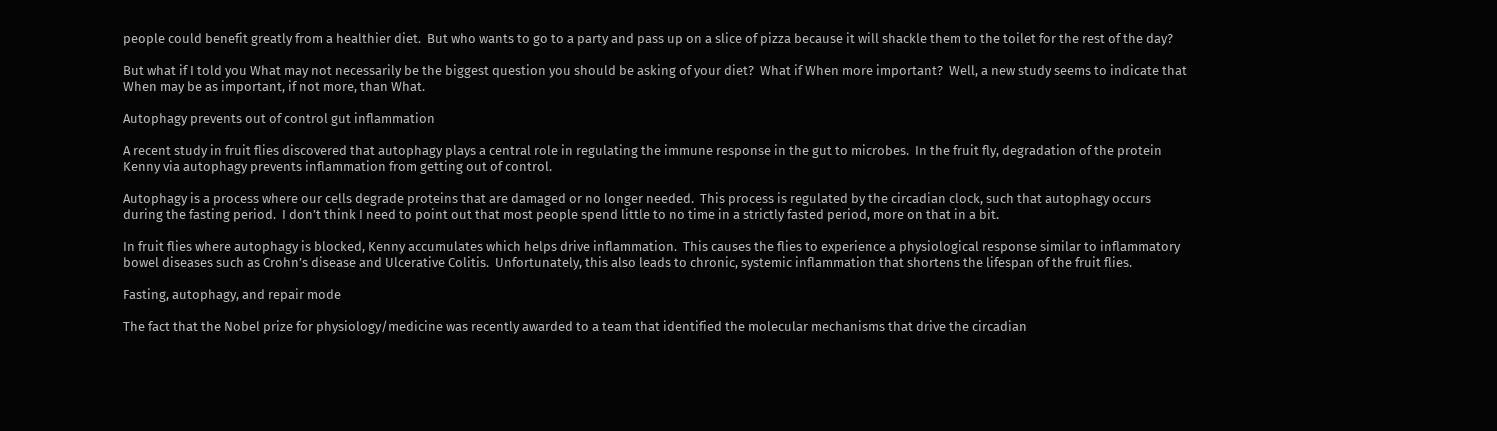people could benefit greatly from a healthier diet.  But who wants to go to a party and pass up on a slice of pizza because it will shackle them to the toilet for the rest of the day?

But what if I told you What may not necessarily be the biggest question you should be asking of your diet?  What if When more important?  Well, a new study seems to indicate that When may be as important, if not more, than What.

Autophagy prevents out of control gut inflammation

A recent study in fruit flies discovered that autophagy plays a central role in regulating the immune response in the gut to microbes.  In the fruit fly, degradation of the protein Kenny via autophagy prevents inflammation from getting out of control.

Autophagy is a process where our cells degrade proteins that are damaged or no longer needed.  This process is regulated by the circadian clock, such that autophagy occurs during the fasting period.  I don’t think I need to point out that most people spend little to no time in a strictly fasted period, more on that in a bit.

In fruit flies where autophagy is blocked, Kenny accumulates which helps drive inflammation.  This causes the flies to experience a physiological response similar to inflammatory bowel diseases such as Crohn’s disease and Ulcerative Colitis.  Unfortunately, this also leads to chronic, systemic inflammation that shortens the lifespan of the fruit flies.

Fasting, autophagy, and repair mode

The fact that the Nobel prize for physiology/medicine was recently awarded to a team that identified the molecular mechanisms that drive the circadian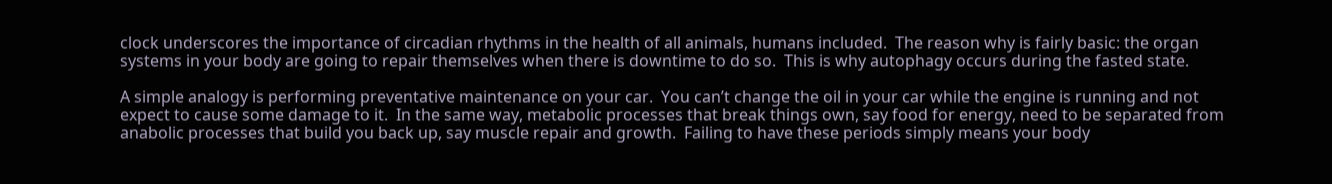clock underscores the importance of circadian rhythms in the health of all animals, humans included.  The reason why is fairly basic: the organ systems in your body are going to repair themselves when there is downtime to do so.  This is why autophagy occurs during the fasted state.

A simple analogy is performing preventative maintenance on your car.  You can’t change the oil in your car while the engine is running and not expect to cause some damage to it.  In the same way, metabolic processes that break things own, say food for energy, need to be separated from anabolic processes that build you back up, say muscle repair and growth.  Failing to have these periods simply means your body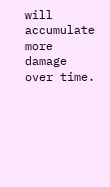will accumulate more damage over time.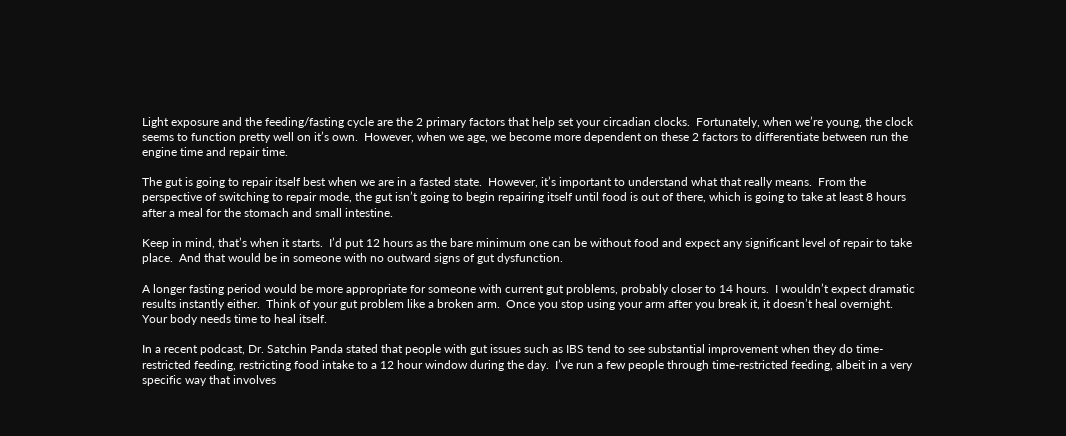Light exposure and the feeding/fasting cycle are the 2 primary factors that help set your circadian clocks.  Fortunately, when we’re young, the clock seems to function pretty well on it’s own.  However, when we age, we become more dependent on these 2 factors to differentiate between run the engine time and repair time.

The gut is going to repair itself best when we are in a fasted state.  However, it’s important to understand what that really means.  From the perspective of switching to repair mode, the gut isn’t going to begin repairing itself until food is out of there, which is going to take at least 8 hours after a meal for the stomach and small intestine.

Keep in mind, that’s when it starts.  I’d put 12 hours as the bare minimum one can be without food and expect any significant level of repair to take place.  And that would be in someone with no outward signs of gut dysfunction.

A longer fasting period would be more appropriate for someone with current gut problems, probably closer to 14 hours.  I wouldn’t expect dramatic results instantly either.  Think of your gut problem like a broken arm.  Once you stop using your arm after you break it, it doesn’t heal overnight.  Your body needs time to heal itself.

In a recent podcast, Dr. Satchin Panda stated that people with gut issues such as IBS tend to see substantial improvement when they do time-restricted feeding, restricting food intake to a 12 hour window during the day.  I’ve run a few people through time-restricted feeding, albeit in a very specific way that involves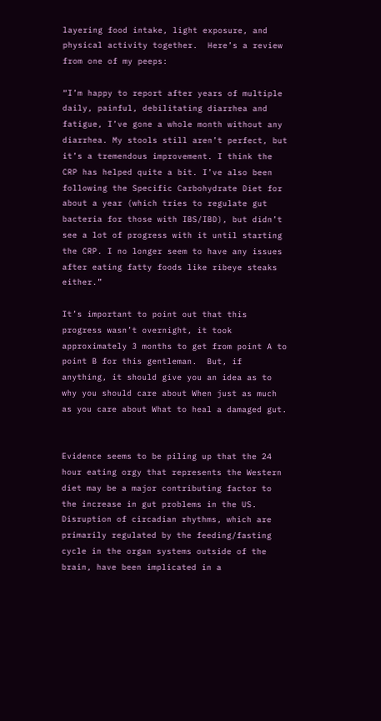layering food intake, light exposure, and physical activity together.  Here’s a review from one of my peeps:

“I’m happy to report after years of multiple daily, painful, debilitating diarrhea and fatigue, I’ve gone a whole month without any diarrhea. My stools still aren’t perfect, but it’s a tremendous improvement. I think the CRP has helped quite a bit. I’ve also been following the Specific Carbohydrate Diet for about a year (which tries to regulate gut bacteria for those with IBS/IBD), but didn’t see a lot of progress with it until starting the CRP. I no longer seem to have any issues after eating fatty foods like ribeye steaks either.”

It’s important to point out that this progress wasn’t overnight, it took approximately 3 months to get from point A to point B for this gentleman.  But, if anything, it should give you an idea as to why you should care about When just as much as you care about What to heal a damaged gut.


Evidence seems to be piling up that the 24 hour eating orgy that represents the Western diet may be a major contributing factor to the increase in gut problems in the US.  Disruption of circadian rhythms, which are primarily regulated by the feeding/fasting cycle in the organ systems outside of the brain, have been implicated in a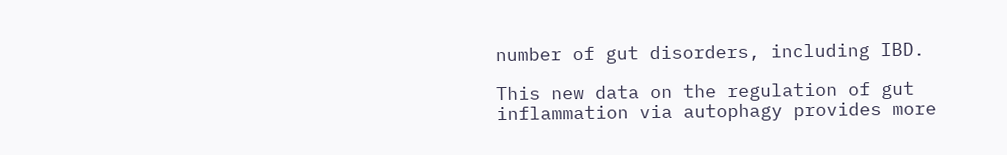number of gut disorders, including IBD.

This new data on the regulation of gut inflammation via autophagy provides more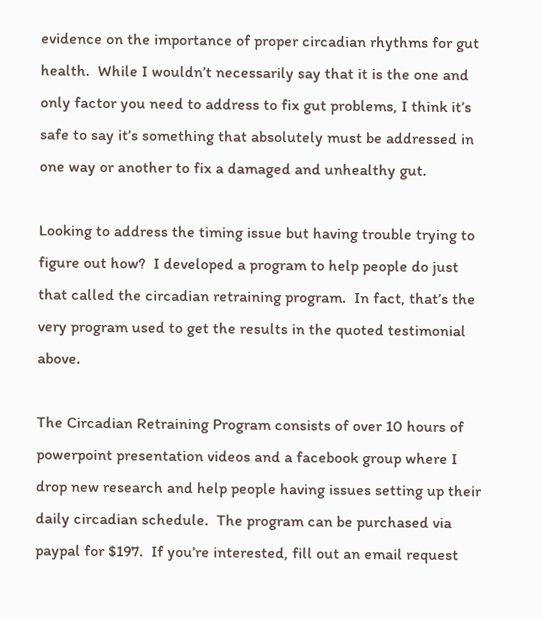evidence on the importance of proper circadian rhythms for gut health.  While I wouldn’t necessarily say that it is the one and only factor you need to address to fix gut problems, I think it’s safe to say it’s something that absolutely must be addressed in one way or another to fix a damaged and unhealthy gut.

Looking to address the timing issue but having trouble trying to figure out how?  I developed a program to help people do just that called the circadian retraining program.  In fact, that’s the very program used to get the results in the quoted testimonial above.

The Circadian Retraining Program consists of over 10 hours of powerpoint presentation videos and a facebook group where I drop new research and help people having issues setting up their daily circadian schedule.  The program can be purchased via paypal for $197.  If you’re interested, fill out an email request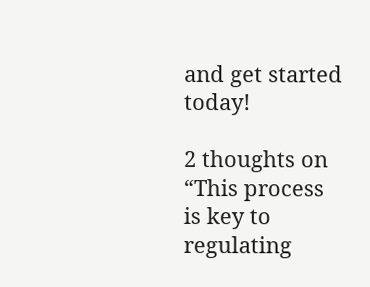and get started today!

2 thoughts on “This process is key to regulating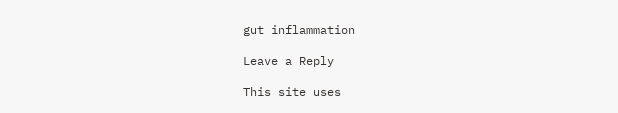gut inflammation

Leave a Reply

This site uses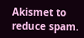Akismet to reduce spam.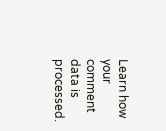Learn how your comment data is processed.